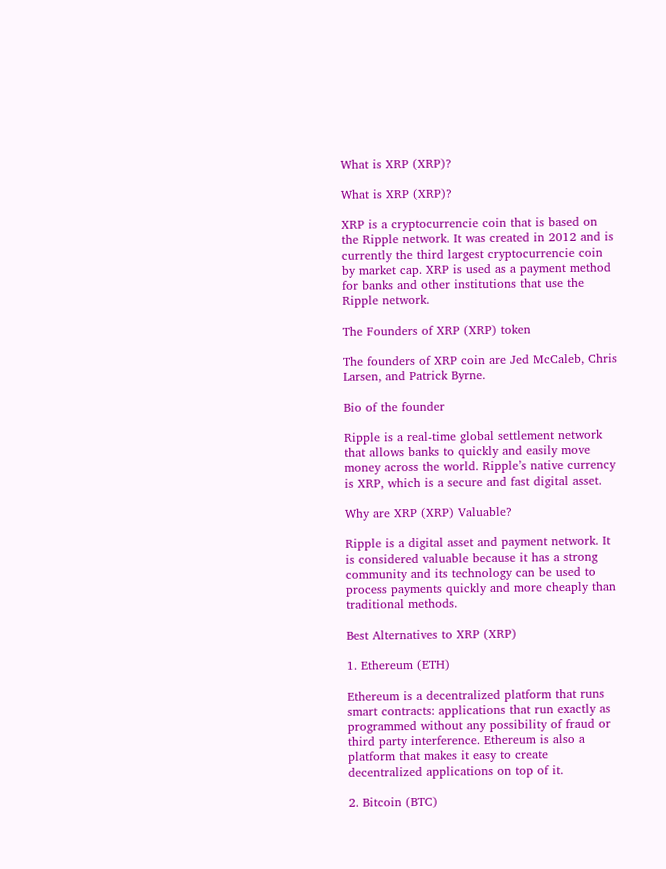What is XRP (XRP)?

What is XRP (XRP)?

XRP is a cryptocurrencie coin that is based on the Ripple network. It was created in 2012 and is currently the third largest cryptocurrencie coin by market cap. XRP is used as a payment method for banks and other institutions that use the Ripple network.

The Founders of XRP (XRP) token

The founders of XRP coin are Jed McCaleb, Chris Larsen, and Patrick Byrne.

Bio of the founder

Ripple is a real-time global settlement network that allows banks to quickly and easily move money across the world. Ripple’s native currency is XRP, which is a secure and fast digital asset.

Why are XRP (XRP) Valuable?

Ripple is a digital asset and payment network. It is considered valuable because it has a strong community and its technology can be used to process payments quickly and more cheaply than traditional methods.

Best Alternatives to XRP (XRP)

1. Ethereum (ETH)

Ethereum is a decentralized platform that runs smart contracts: applications that run exactly as programmed without any possibility of fraud or third party interference. Ethereum is also a platform that makes it easy to create decentralized applications on top of it.

2. Bitcoin (BTC)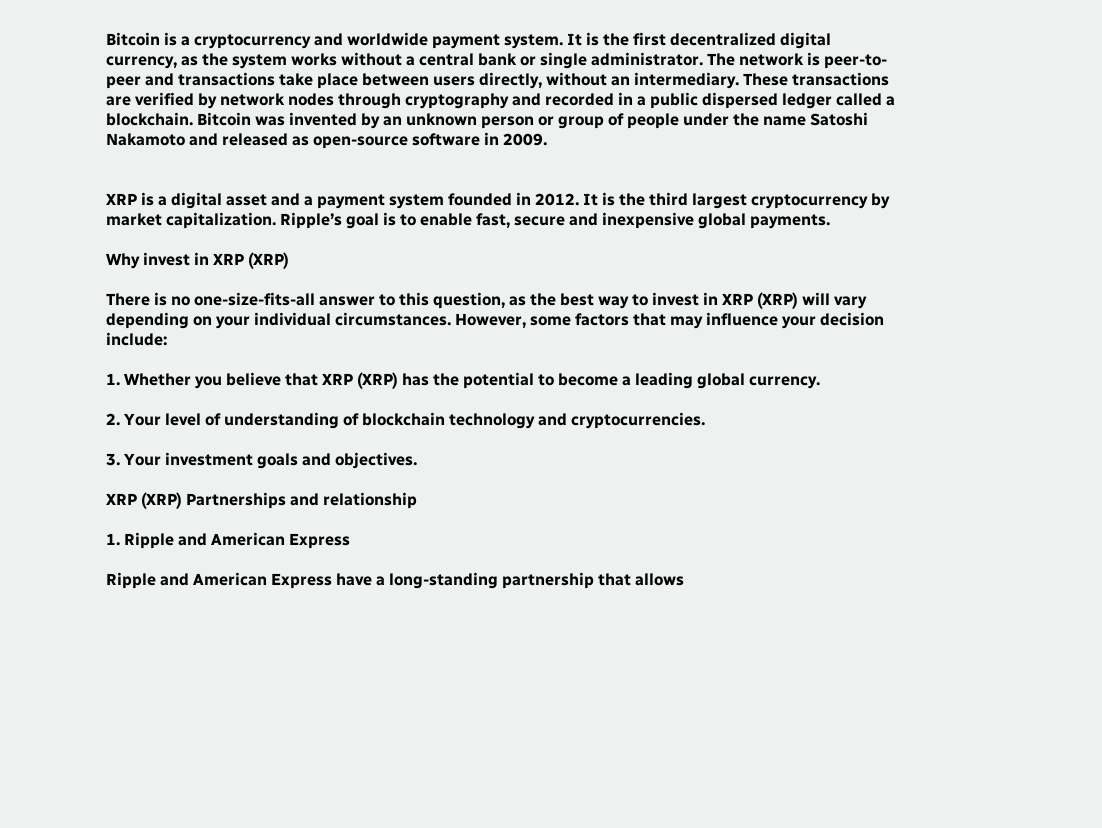Bitcoin is a cryptocurrency and worldwide payment system. It is the first decentralized digital currency, as the system works without a central bank or single administrator. The network is peer-to-peer and transactions take place between users directly, without an intermediary. These transactions are verified by network nodes through cryptography and recorded in a public dispersed ledger called a blockchain. Bitcoin was invented by an unknown person or group of people under the name Satoshi Nakamoto and released as open-source software in 2009.


XRP is a digital asset and a payment system founded in 2012. It is the third largest cryptocurrency by market capitalization. Ripple’s goal is to enable fast, secure and inexpensive global payments.

Why invest in XRP (XRP)

There is no one-size-fits-all answer to this question, as the best way to invest in XRP (XRP) will vary depending on your individual circumstances. However, some factors that may influence your decision include:

1. Whether you believe that XRP (XRP) has the potential to become a leading global currency.

2. Your level of understanding of blockchain technology and cryptocurrencies.

3. Your investment goals and objectives.

XRP (XRP) Partnerships and relationship

1. Ripple and American Express

Ripple and American Express have a long-standing partnership that allows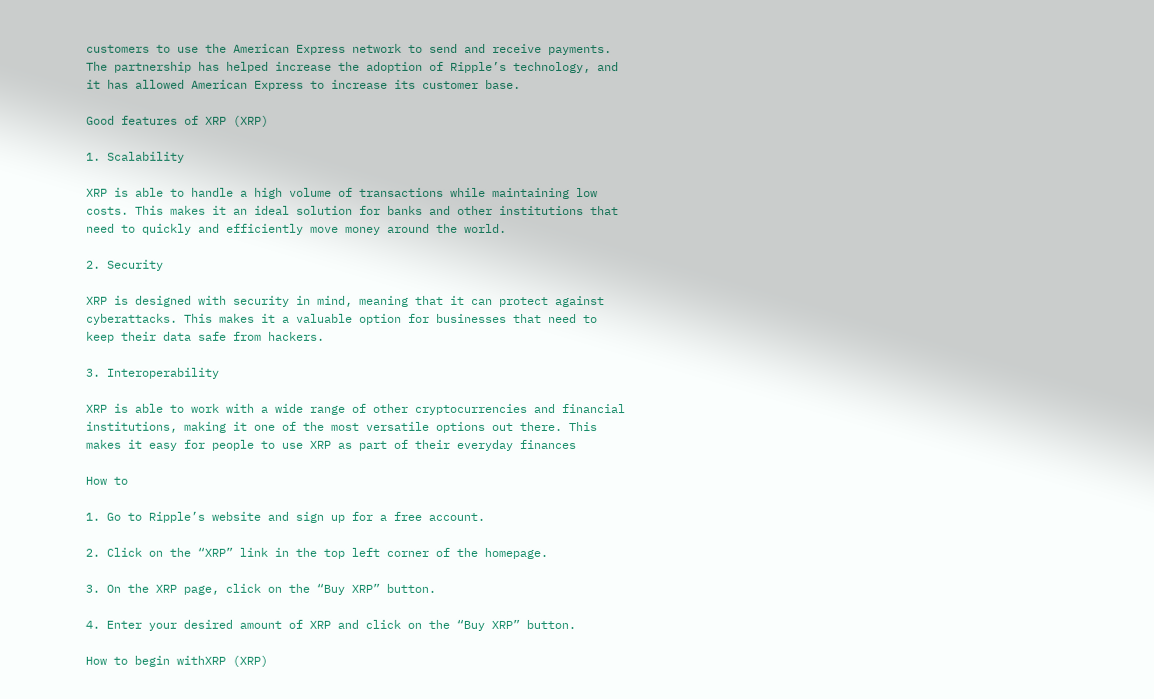customers to use the American Express network to send and receive payments. The partnership has helped increase the adoption of Ripple’s technology, and it has allowed American Express to increase its customer base.

Good features of XRP (XRP)

1. Scalability

XRP is able to handle a high volume of transactions while maintaining low costs. This makes it an ideal solution for banks and other institutions that need to quickly and efficiently move money around the world.

2. Security

XRP is designed with security in mind, meaning that it can protect against cyberattacks. This makes it a valuable option for businesses that need to keep their data safe from hackers.

3. Interoperability

XRP is able to work with a wide range of other cryptocurrencies and financial institutions, making it one of the most versatile options out there. This makes it easy for people to use XRP as part of their everyday finances

How to

1. Go to Ripple’s website and sign up for a free account.

2. Click on the “XRP” link in the top left corner of the homepage.

3. On the XRP page, click on the “Buy XRP” button.

4. Enter your desired amount of XRP and click on the “Buy XRP” button.

How to begin withXRP (XRP)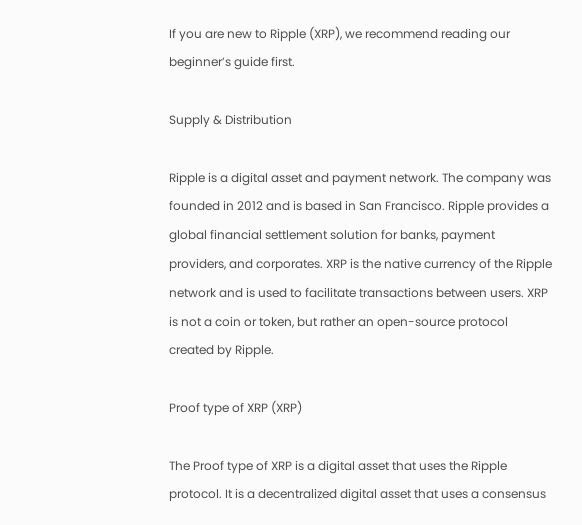If you are new to Ripple (XRP), we recommend reading our beginner’s guide first.

Supply & Distribution

Ripple is a digital asset and payment network. The company was founded in 2012 and is based in San Francisco. Ripple provides a global financial settlement solution for banks, payment providers, and corporates. XRP is the native currency of the Ripple network and is used to facilitate transactions between users. XRP is not a coin or token, but rather an open-source protocol created by Ripple.

Proof type of XRP (XRP)

The Proof type of XRP is a digital asset that uses the Ripple protocol. It is a decentralized digital asset that uses a consensus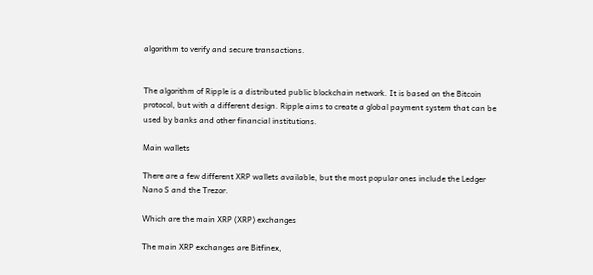algorithm to verify and secure transactions.


The algorithm of Ripple is a distributed public blockchain network. It is based on the Bitcoin protocol, but with a different design. Ripple aims to create a global payment system that can be used by banks and other financial institutions.

Main wallets

There are a few different XRP wallets available, but the most popular ones include the Ledger Nano S and the Trezor.

Which are the main XRP (XRP) exchanges

The main XRP exchanges are Bitfinex,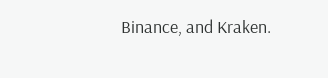Binance, and Kraken.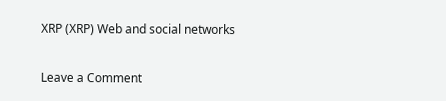XRP (XRP) Web and social networks

Leave a Comment